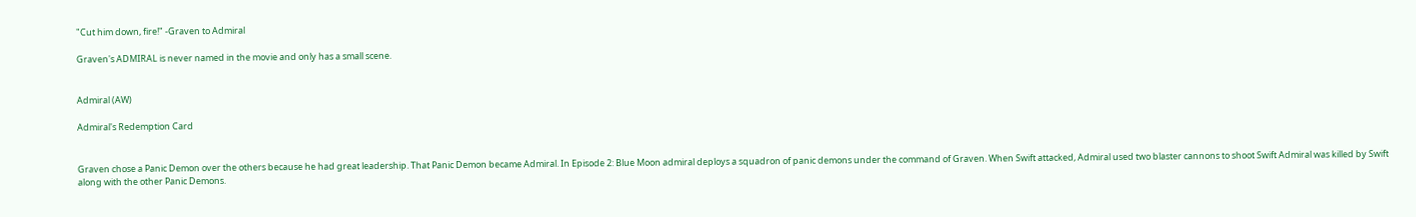"Cut him down, fire!" -Graven to Admiral

Graven's ADMIRAL is never named in the movie and only has a small scene.


Admiral (AW)

Admiral's Redemption Card


Graven chose a Panic Demon over the others because he had great leadership. That Panic Demon became Admiral. In Episode 2: Blue Moon admiral deploys a squadron of panic demons under the command of Graven. When Swift attacked, Admiral used two blaster cannons to shoot Swift Admiral was killed by Swift along with the other Panic Demons.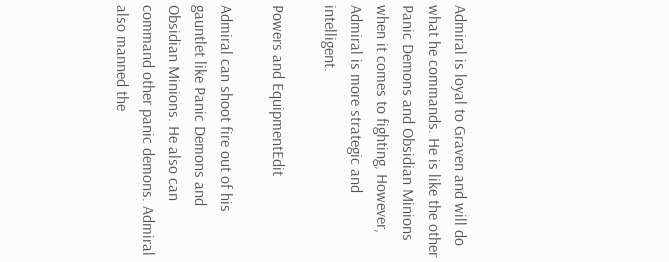Admiral is loyal to Graven and will do what he commands. He is like the other Panic Demons and Obsidian Minions when it comes to fighting, However, Admiral is more strategic and intelligent.

Powers and EquipmentEdit

Admiral can shoot fire out of his gauntlet like Panic Demons and Obsidian Minions. He also can command other panic demons. Admiral also manned the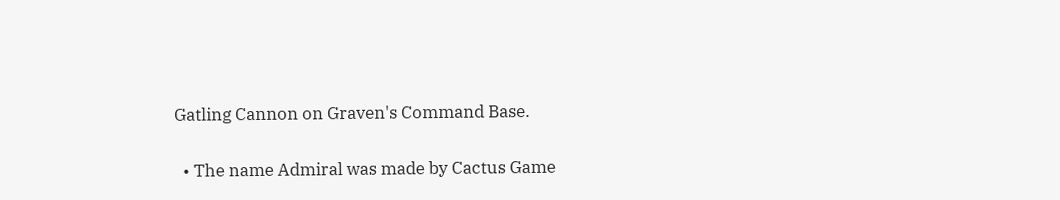Gatling Cannon on Graven's Command Base.


  • The name Admiral was made by Cactus Game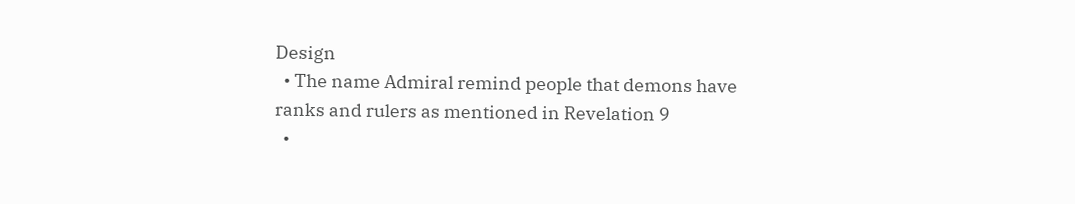Design
  • The name Admiral remind people that demons have ranks and rulers as mentioned in Revelation 9
  •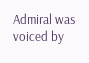Admiral was voiced by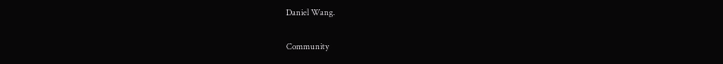Daniel Wang.

Community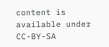content is available under CC-BY-SA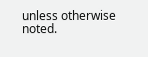unless otherwise noted.